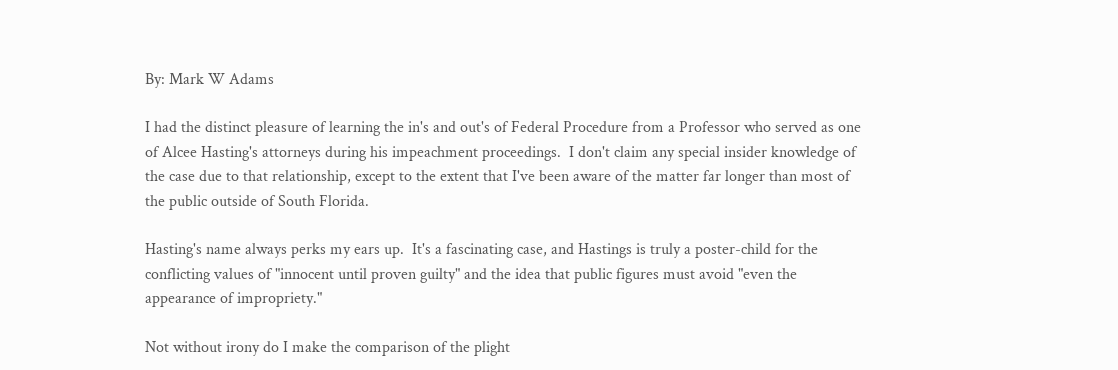By: Mark W Adams

I had the distinct pleasure of learning the in's and out's of Federal Procedure from a Professor who served as one of Alcee Hasting's attorneys during his impeachment proceedings.  I don't claim any special insider knowledge of the case due to that relationship, except to the extent that I've been aware of the matter far longer than most of the public outside of South Florida.

Hasting's name always perks my ears up.  It's a fascinating case, and Hastings is truly a poster-child for the conflicting values of "innocent until proven guilty" and the idea that public figures must avoid "even the appearance of impropriety."

Not without irony do I make the comparison of the plight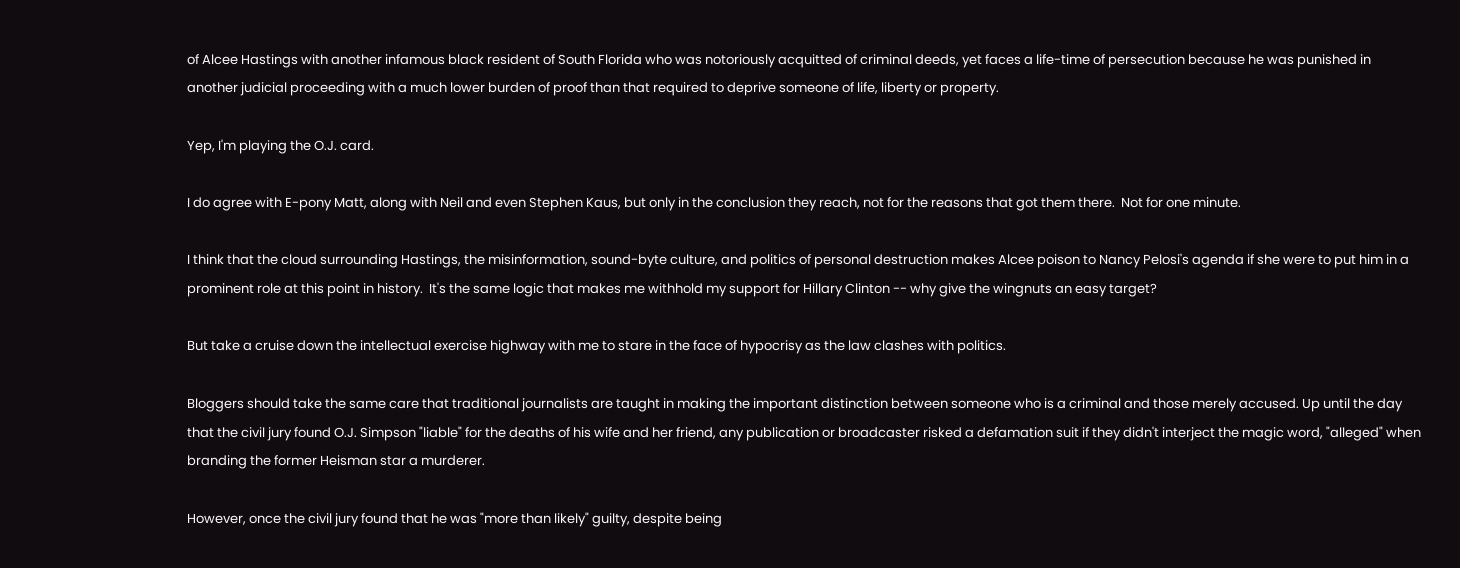of Alcee Hastings with another infamous black resident of South Florida who was notoriously acquitted of criminal deeds, yet faces a life-time of persecution because he was punished in another judicial proceeding with a much lower burden of proof than that required to deprive someone of life, liberty or property.

Yep, I'm playing the O.J. card.

I do agree with E-pony Matt, along with Neil and even Stephen Kaus, but only in the conclusion they reach, not for the reasons that got them there.  Not for one minute.

I think that the cloud surrounding Hastings, the misinformation, sound-byte culture, and politics of personal destruction makes Alcee poison to Nancy Pelosi's agenda if she were to put him in a prominent role at this point in history.  It's the same logic that makes me withhold my support for Hillary Clinton -- why give the wingnuts an easy target?

But take a cruise down the intellectual exercise highway with me to stare in the face of hypocrisy as the law clashes with politics.

Bloggers should take the same care that traditional journalists are taught in making the important distinction between someone who is a criminal and those merely accused. Up until the day that the civil jury found O.J. Simpson "liable" for the deaths of his wife and her friend, any publication or broadcaster risked a defamation suit if they didn't interject the magic word, "alleged" when branding the former Heisman star a murderer.

However, once the civil jury found that he was "more than likely" guilty, despite being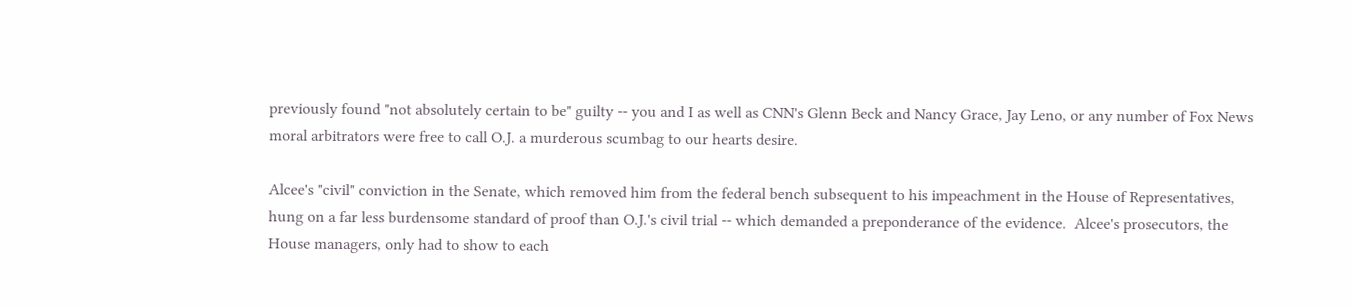previously found "not absolutely certain to be" guilty -- you and I as well as CNN's Glenn Beck and Nancy Grace, Jay Leno, or any number of Fox News moral arbitrators were free to call O.J. a murderous scumbag to our hearts desire.

Alcee's "civil" conviction in the Senate, which removed him from the federal bench subsequent to his impeachment in the House of Representatives, hung on a far less burdensome standard of proof than O.J.'s civil trial -- which demanded a preponderance of the evidence.  Alcee's prosecutors, the House managers, only had to show to each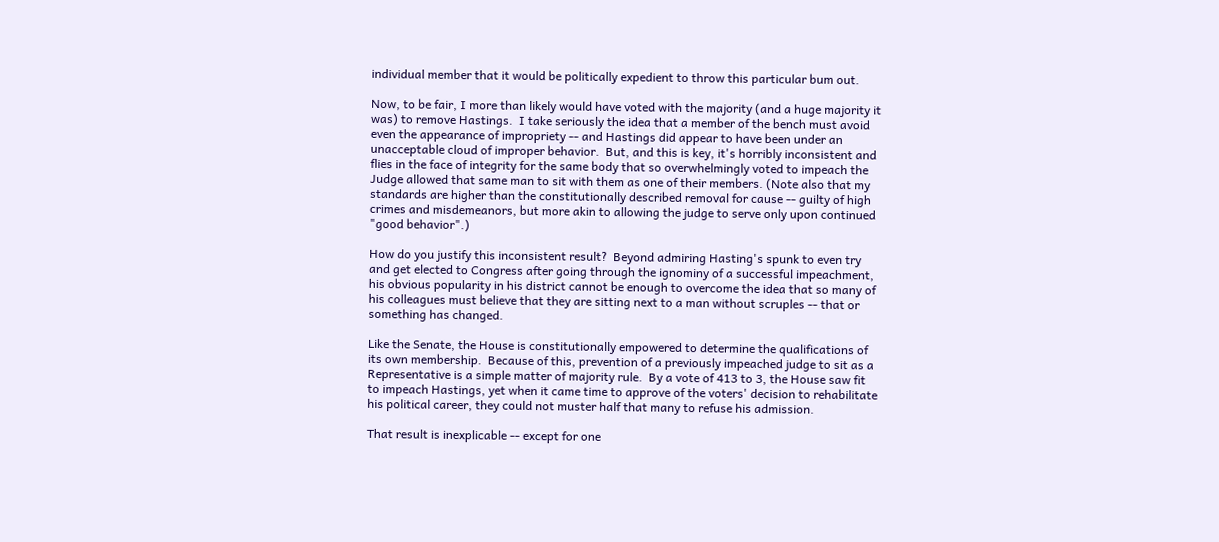individual member that it would be politically expedient to throw this particular bum out.

Now, to be fair, I more than likely would have voted with the majority (and a huge majority it was) to remove Hastings.  I take seriously the idea that a member of the bench must avoid even the appearance of impropriety -- and Hastings did appear to have been under an unacceptable cloud of improper behavior.  But, and this is key, it's horribly inconsistent and flies in the face of integrity for the same body that so overwhelmingly voted to impeach the Judge allowed that same man to sit with them as one of their members. (Note also that my standards are higher than the constitutionally described removal for cause -- guilty of high crimes and misdemeanors, but more akin to allowing the judge to serve only upon continued "good behavior".)

How do you justify this inconsistent result?  Beyond admiring Hasting's spunk to even try and get elected to Congress after going through the ignominy of a successful impeachment, his obvious popularity in his district cannot be enough to overcome the idea that so many of his colleagues must believe that they are sitting next to a man without scruples -- that or something has changed.

Like the Senate, the House is constitutionally empowered to determine the qualifications of its own membership.  Because of this, prevention of a previously impeached judge to sit as a Representative is a simple matter of majority rule.  By a vote of 413 to 3, the House saw fit to impeach Hastings, yet when it came time to approve of the voters' decision to rehabilitate his political career, they could not muster half that many to refuse his admission.

That result is inexplicable -- except for one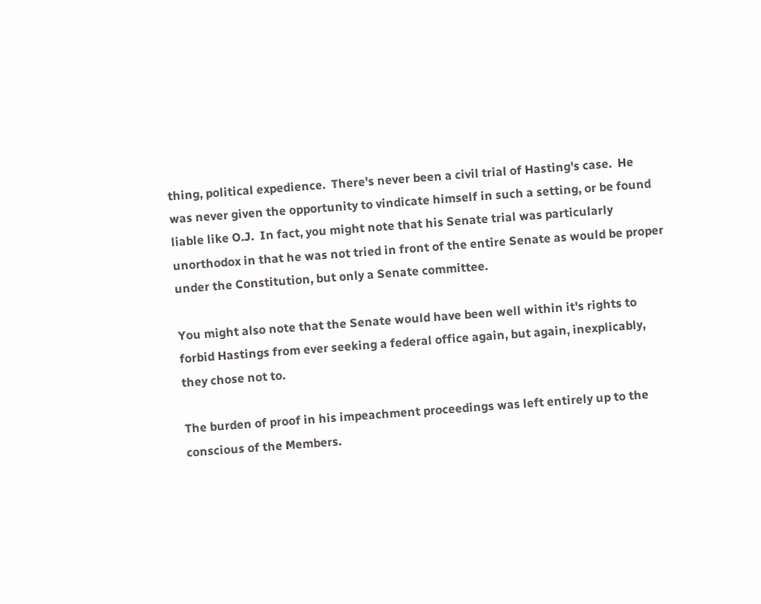thing, political expedience.  There's never been a civil trial of Hasting's case.  He was never given the opportunity to vindicate himself in such a setting, or be found liable like O.J.  In fact, you might note that his Senate trial was particularly unorthodox in that he was not tried in front of the entire Senate as would be proper under the Constitution, but only a Senate committee.

You might also note that the Senate would have been well within it's rights to forbid Hastings from ever seeking a federal office again, but again, inexplicably, they chose not to.

The burden of proof in his impeachment proceedings was left entirely up to the conscious of the Members.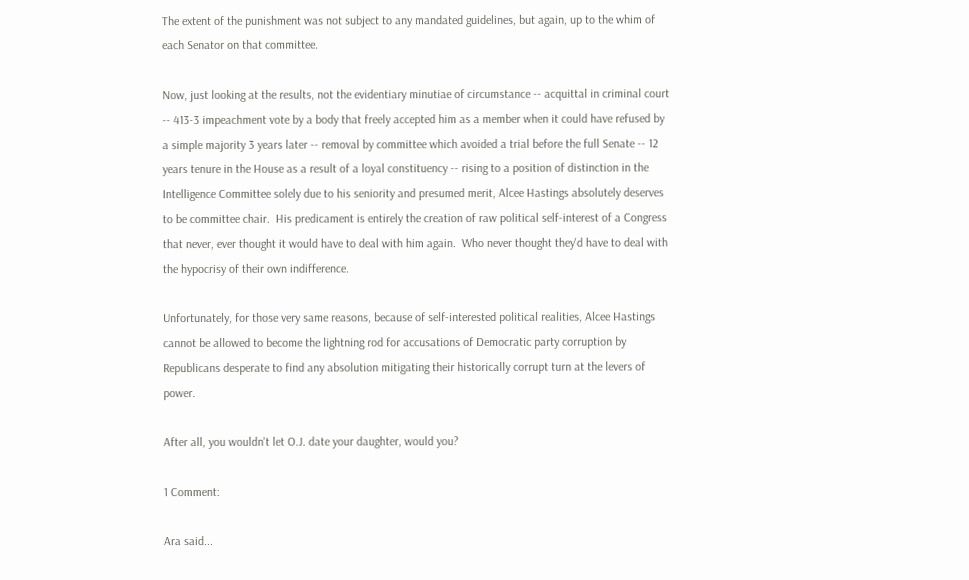The extent of the punishment was not subject to any mandated guidelines, but again, up to the whim of each Senator on that committee.

Now, just looking at the results, not the evidentiary minutiae of circumstance -- acquittal in criminal court -- 413-3 impeachment vote by a body that freely accepted him as a member when it could have refused by a simple majority 3 years later -- removal by committee which avoided a trial before the full Senate -- 12 years tenure in the House as a result of a loyal constituency -- rising to a position of distinction in the Intelligence Committee solely due to his seniority and presumed merit, Alcee Hastings absolutely deserves to be committee chair.  His predicament is entirely the creation of raw political self-interest of a Congress that never, ever thought it would have to deal with him again.  Who never thought they'd have to deal with the hypocrisy of their own indifference.

Unfortunately, for those very same reasons, because of self-interested political realities, Alcee Hastings cannot be allowed to become the lightning rod for accusations of Democratic party corruption by Republicans desperate to find any absolution mitigating their historically corrupt turn at the levers of power.

After all, you wouldn't let O.J. date your daughter, would you?

1 Comment:

Ara said...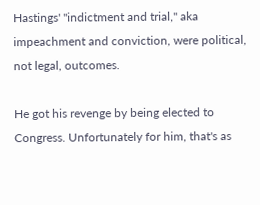Hastings' "indictment and trial," aka impeachment and conviction, were political, not legal, outcomes.

He got his revenge by being elected to Congress. Unfortunately for him, that's as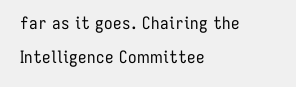far as it goes. Chairing the Intelligence Committee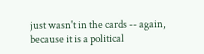just wasn't in the cards -- again, because it is a political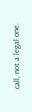call, not a legal one.